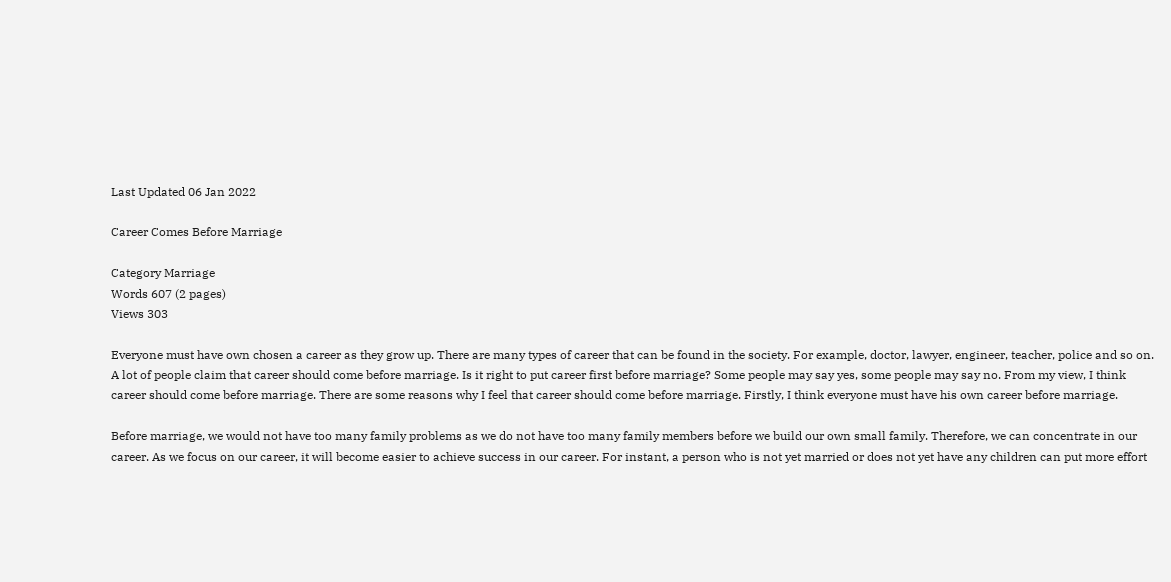Last Updated 06 Jan 2022

Career Comes Before Marriage

Category Marriage
Words 607 (2 pages)
Views 303

Everyone must have own chosen a career as they grow up. There are many types of career that can be found in the society. For example, doctor, lawyer, engineer, teacher, police and so on. A lot of people claim that career should come before marriage. Is it right to put career first before marriage? Some people may say yes, some people may say no. From my view, I think career should come before marriage. There are some reasons why I feel that career should come before marriage. Firstly, I think everyone must have his own career before marriage.

Before marriage, we would not have too many family problems as we do not have too many family members before we build our own small family. Therefore, we can concentrate in our career. As we focus on our career, it will become easier to achieve success in our career. For instant, a person who is not yet married or does not yet have any children can put more effort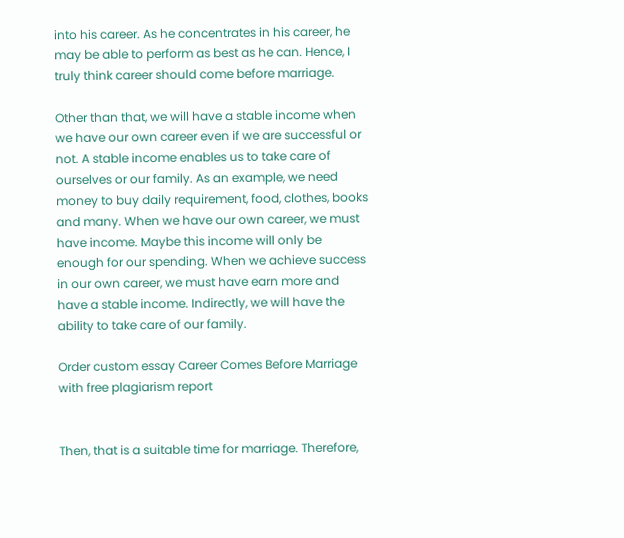into his career. As he concentrates in his career, he may be able to perform as best as he can. Hence, I truly think career should come before marriage.

Other than that, we will have a stable income when we have our own career even if we are successful or not. A stable income enables us to take care of ourselves or our family. As an example, we need money to buy daily requirement, food, clothes, books and many. When we have our own career, we must have income. Maybe this income will only be enough for our spending. When we achieve success in our own career, we must have earn more and have a stable income. Indirectly, we will have the ability to take care of our family.

Order custom essay Career Comes Before Marriage with free plagiarism report


Then, that is a suitable time for marriage. Therefore,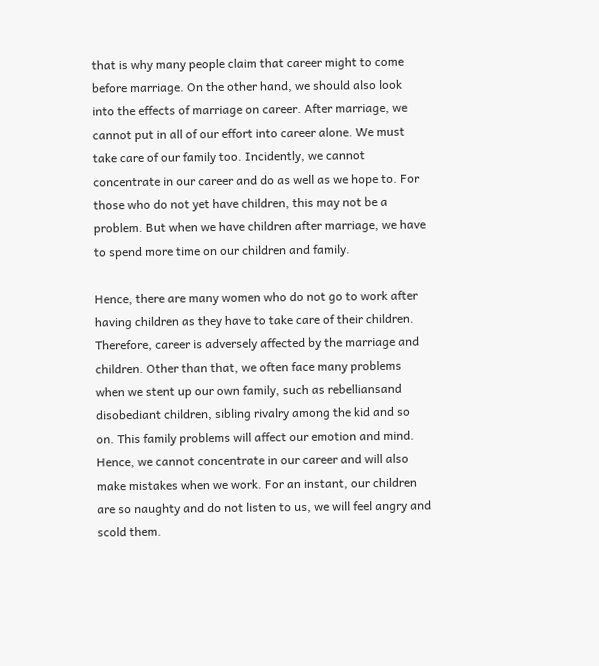that is why many people claim that career might to come before marriage. On the other hand, we should also look into the effects of marriage on career. After marriage, we cannot put in all of our effort into career alone. We must take care of our family too. Incidently, we cannot concentrate in our career and do as well as we hope to. For those who do not yet have children, this may not be a problem. But when we have children after marriage, we have to spend more time on our children and family.

Hence, there are many women who do not go to work after having children as they have to take care of their children. Therefore, career is adversely affected by the marriage and children. Other than that, we often face many problems when we stent up our own family, such as rebelliansand disobediant children, sibling rivalry among the kid and so on. This family problems will affect our emotion and mind. Hence, we cannot concentrate in our career and will also make mistakes when we work. For an instant, our children are so naughty and do not listen to us, we will feel angry and scold them.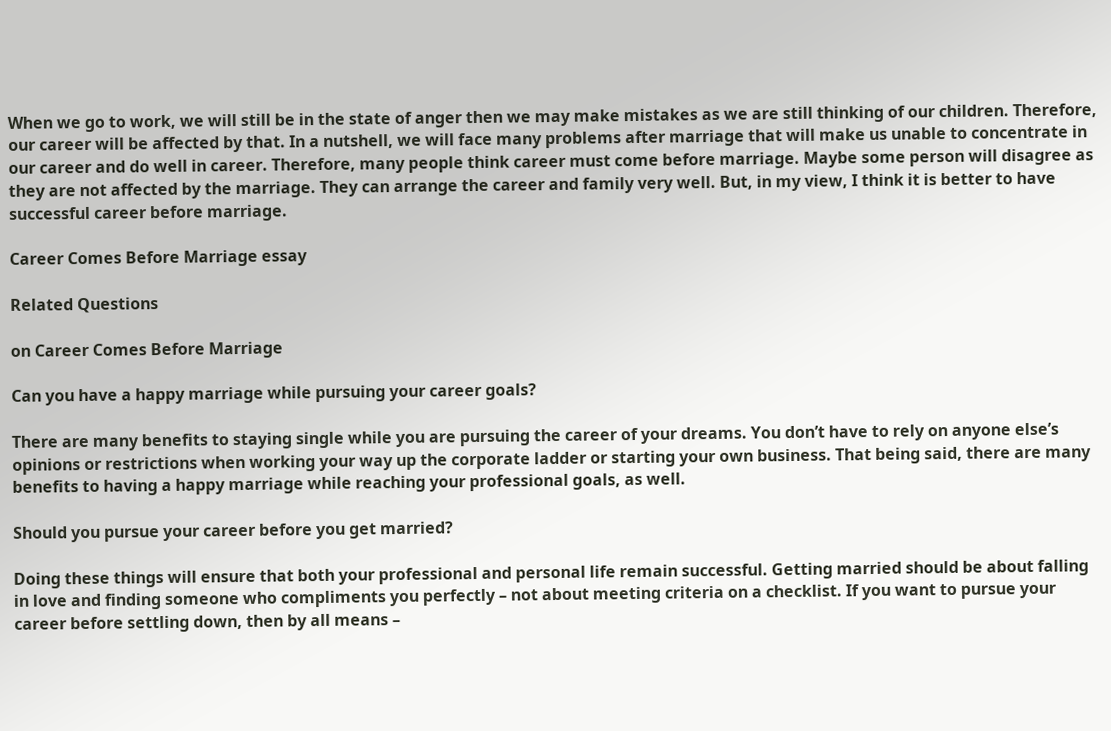When we go to work, we will still be in the state of anger then we may make mistakes as we are still thinking of our children. Therefore, our career will be affected by that. In a nutshell, we will face many problems after marriage that will make us unable to concentrate in our career and do well in career. Therefore, many people think career must come before marriage. Maybe some person will disagree as they are not affected by the marriage. They can arrange the career and family very well. But, in my view, I think it is better to have successful career before marriage.

Career Comes Before Marriage essay

Related Questions

on Career Comes Before Marriage

Can you have a happy marriage while pursuing your career goals?

There are many benefits to staying single while you are pursuing the career of your dreams. You don’t have to rely on anyone else’s opinions or restrictions when working your way up the corporate ladder or starting your own business. That being said, there are many benefits to having a happy marriage while reaching your professional goals, as well.

Should you pursue your career before you get married?

Doing these things will ensure that both your professional and personal life remain successful. Getting married should be about falling in love and finding someone who compliments you perfectly – not about meeting criteria on a checklist. If you want to pursue your career before settling down, then by all means –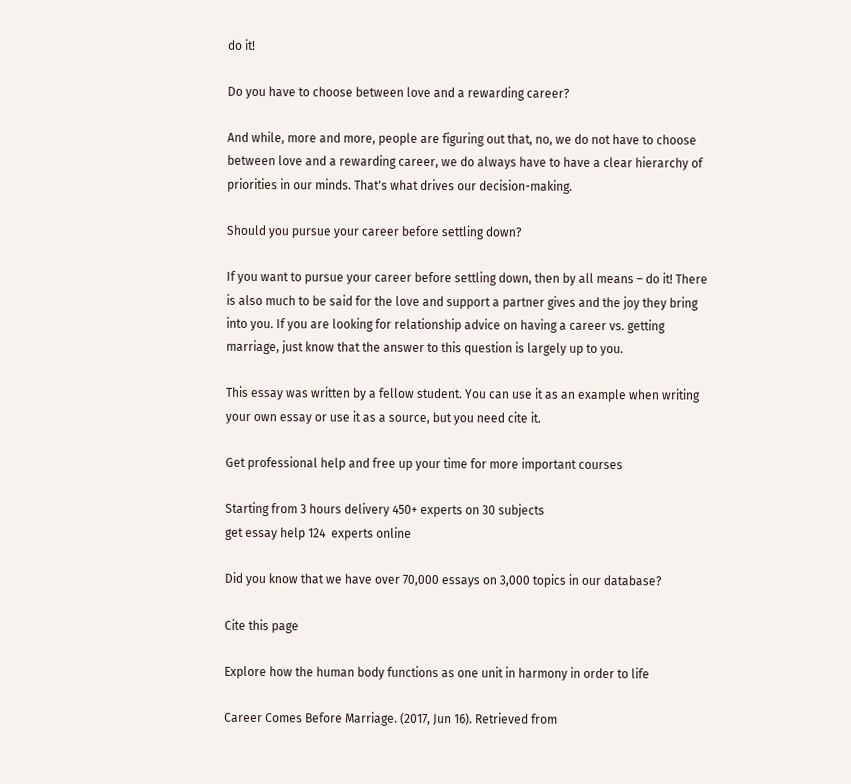do it!

Do you have to choose between love and a rewarding career?

And while, more and more, people are figuring out that, no, we do not have to choose between love and a rewarding career, we do always have to have a clear hierarchy of priorities in our minds. That's what drives our decision-making.

Should you pursue your career before settling down?

If you want to pursue your career before settling down, then by all means – do it! There is also much to be said for the love and support a partner gives and the joy they bring into you. If you are looking for relationship advice on having a career vs. getting marriage, just know that the answer to this question is largely up to you.

This essay was written by a fellow student. You can use it as an example when writing your own essay or use it as a source, but you need cite it.

Get professional help and free up your time for more important courses

Starting from 3 hours delivery 450+ experts on 30 subjects
get essay help 124  experts online

Did you know that we have over 70,000 essays on 3,000 topics in our database?

Cite this page

Explore how the human body functions as one unit in harmony in order to life

Career Comes Before Marriage. (2017, Jun 16). Retrieved from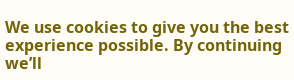We use cookies to give you the best experience possible. By continuing we’ll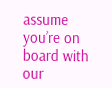assume you’re on board with our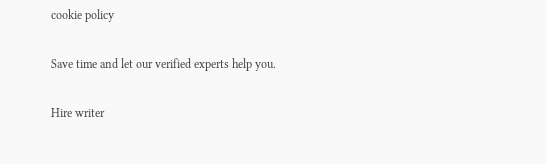cookie policy

Save time and let our verified experts help you.

Hire writer